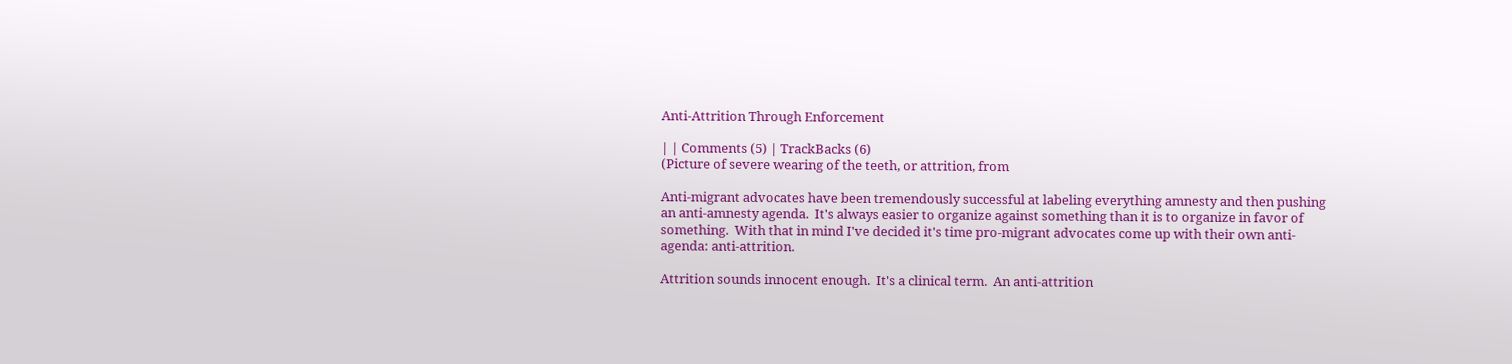Anti-Attrition Through Enforcement

| | Comments (5) | TrackBacks (6)
(Picture of severe wearing of the teeth, or attrition, from

Anti-migrant advocates have been tremendously successful at labeling everything amnesty and then pushing an anti-amnesty agenda.  It's always easier to organize against something than it is to organize in favor of something.  With that in mind I've decided it's time pro-migrant advocates come up with their own anti-agenda: anti-attrition.

Attrition sounds innocent enough.  It's a clinical term.  An anti-attrition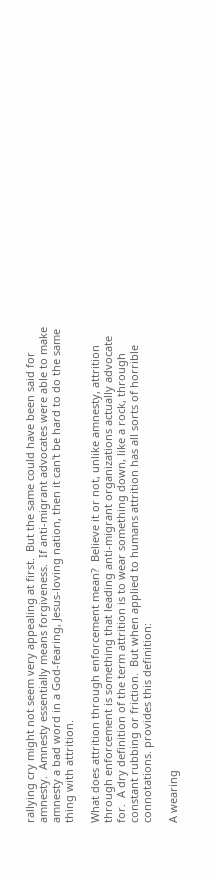rallying cry might not seem very appealing at first.  But the same could have been said for amnesty.  Amnesty essentially means forgiveness.  If anti-migrant advocates were able to make amnesty a bad word in a God-fearing, Jesus-loving nation, then it can't be hard to do the same thing with attrition.

What does attrition through enforcement mean?  Believe it or not, unlike amnesty, attrition through enforcement is something that leading anti-migrant organizations actually advocate for.  A dry definition of the term attrition is to wear something down, like a rock, through constant rubbing or friction.  But when applied to humans attrition has all sorts of horrible connotations. provides this definition:

A wearing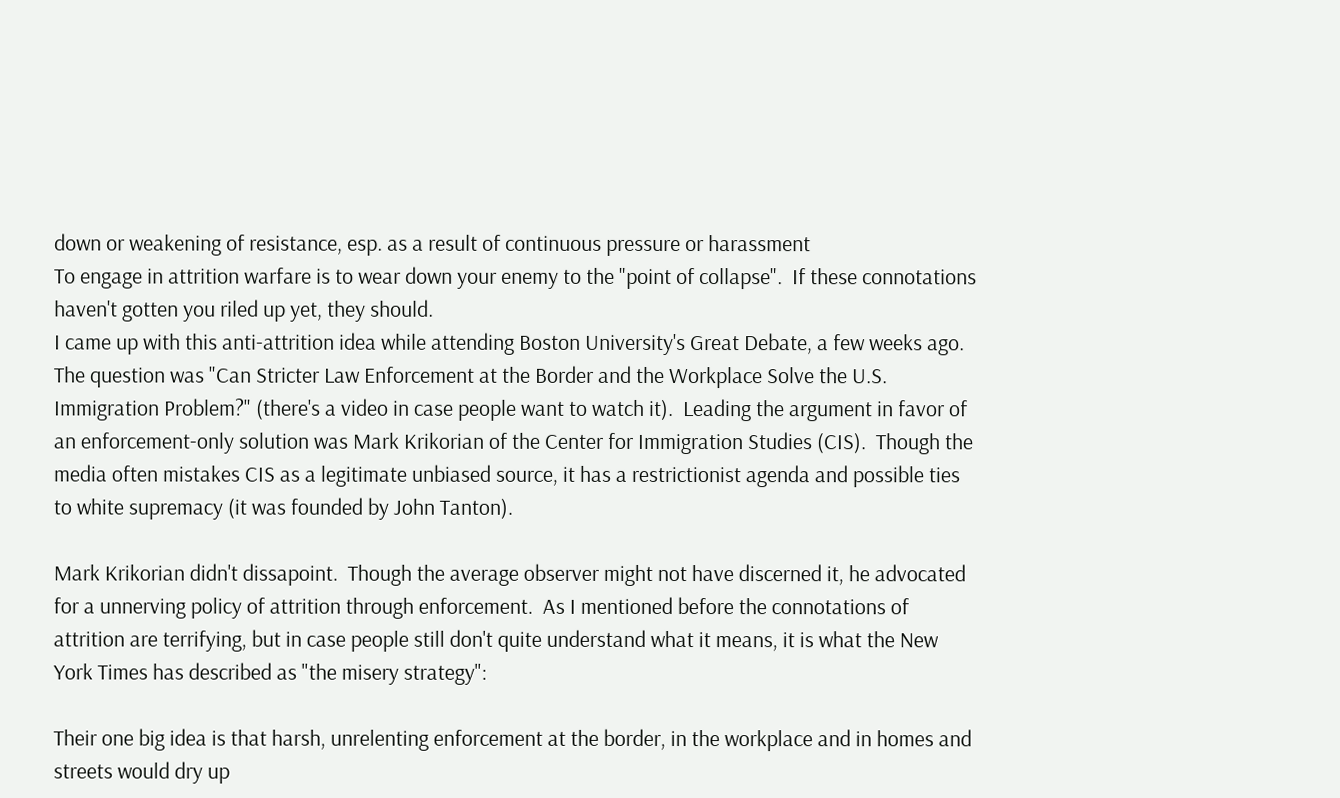down or weakening of resistance, esp. as a result of continuous pressure or harassment
To engage in attrition warfare is to wear down your enemy to the "point of collapse".  If these connotations haven't gotten you riled up yet, they should.
I came up with this anti-attrition idea while attending Boston University's Great Debate, a few weeks ago.  The question was "Can Stricter Law Enforcement at the Border and the Workplace Solve the U.S. Immigration Problem?" (there's a video in case people want to watch it).  Leading the argument in favor of an enforcement-only solution was Mark Krikorian of the Center for Immigration Studies (CIS).  Though the media often mistakes CIS as a legitimate unbiased source, it has a restrictionist agenda and possible ties to white supremacy (it was founded by John Tanton).

Mark Krikorian didn't dissapoint.  Though the average observer might not have discerned it, he advocated for a unnerving policy of attrition through enforcement.  As I mentioned before the connotations of attrition are terrifying, but in case people still don't quite understand what it means, it is what the New York Times has described as "the misery strategy":

Their one big idea is that harsh, unrelenting enforcement at the border, in the workplace and in homes and streets would dry up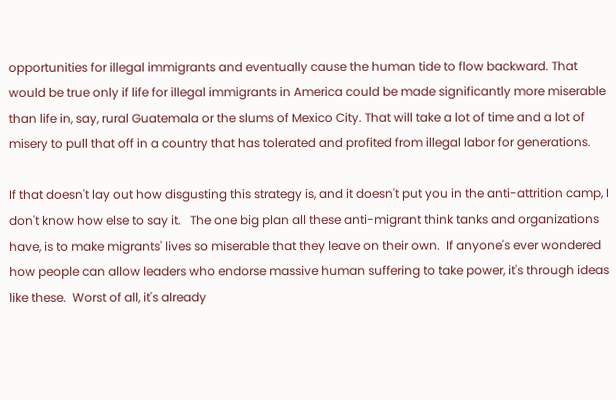opportunities for illegal immigrants and eventually cause the human tide to flow backward. That would be true only if life for illegal immigrants in America could be made significantly more miserable than life in, say, rural Guatemala or the slums of Mexico City. That will take a lot of time and a lot of misery to pull that off in a country that has tolerated and profited from illegal labor for generations.

If that doesn't lay out how disgusting this strategy is, and it doesn't put you in the anti-attrition camp, I don't know how else to say it.   The one big plan all these anti-migrant think tanks and organizations have, is to make migrants' lives so miserable that they leave on their own.  If anyone's ever wondered how people can allow leaders who endorse massive human suffering to take power, it's through ideas like these.  Worst of all, it's already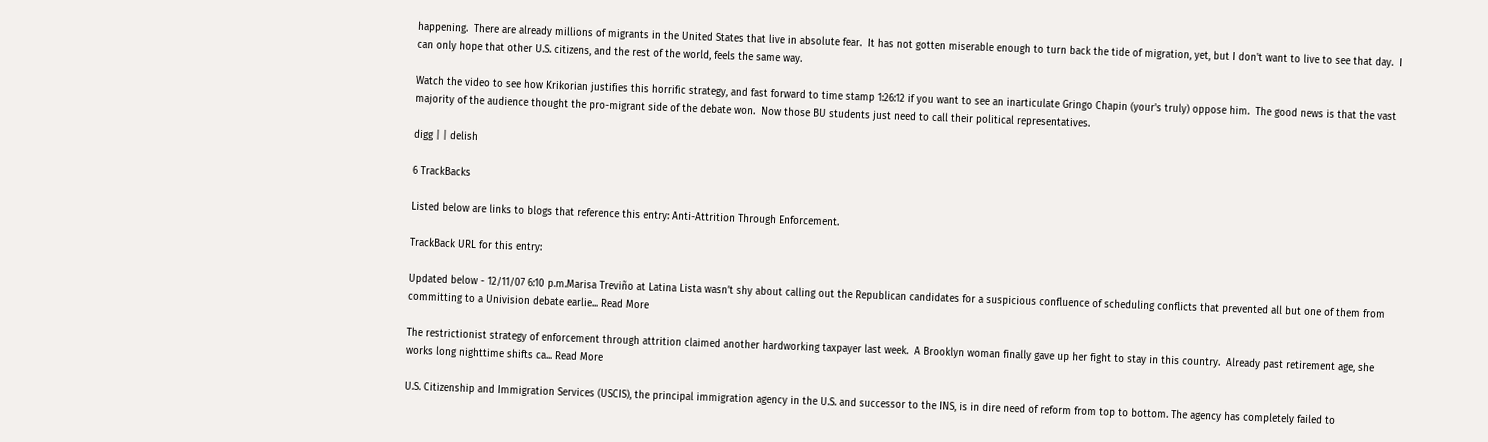happening.  There are already millions of migrants in the United States that live in absolute fear.  It has not gotten miserable enough to turn back the tide of migration, yet, but I don't want to live to see that day.  I can only hope that other U.S. citizens, and the rest of the world, feels the same way.

Watch the video to see how Krikorian justifies this horrific strategy, and fast forward to time stamp 1:26:12 if you want to see an inarticulate Gringo Chapin (your's truly) oppose him.  The good news is that the vast majority of the audience thought the pro-migrant side of the debate won.  Now those BU students just need to call their political representatives.

digg | | delish

6 TrackBacks

Listed below are links to blogs that reference this entry: Anti-Attrition Through Enforcement.

TrackBack URL for this entry:

Updated below - 12/11/07 6:10 p.m.Marisa Treviño at Latina Lista wasn’t shy about calling out the Republican candidates for a suspicious confluence of scheduling conflicts that prevented all but one of them from committing to a Univision debate earlie... Read More

The restrictionist strategy of enforcement through attrition claimed another hardworking taxpayer last week.  A Brooklyn woman finally gave up her fight to stay in this country.  Already past retirement age, she works long nighttime shifts ca... Read More

U.S. Citizenship and Immigration Services (USCIS), the principal immigration agency in the U.S. and successor to the INS, is in dire need of reform from top to bottom. The agency has completely failed to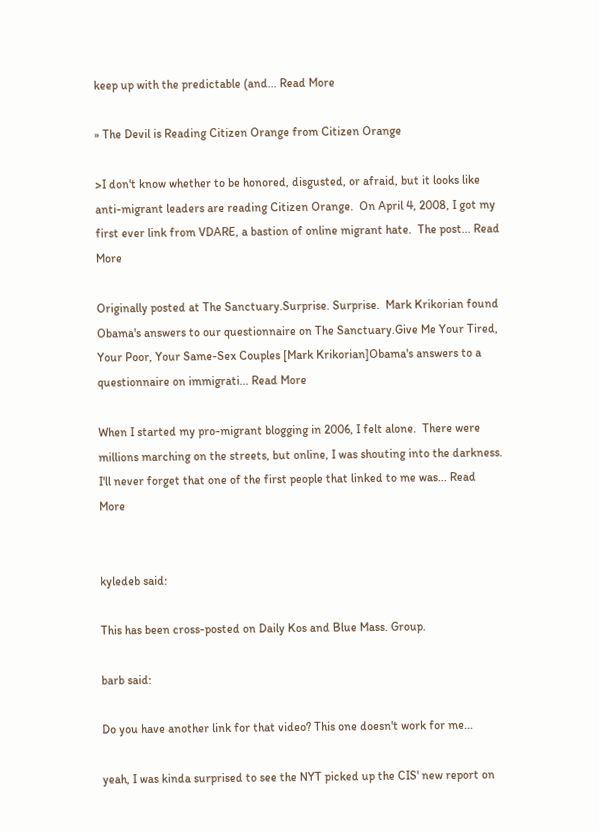keep up with the predictable (and... Read More

» The Devil is Reading Citizen Orange from Citizen Orange

>I don't know whether to be honored, disgusted, or afraid, but it looks like anti-migrant leaders are reading Citizen Orange.  On April 4, 2008, I got my first ever link from VDARE, a bastion of online migrant hate.  The post... Read More

Originally posted at The Sanctuary.Surprise. Surprise.  Mark Krikorian found Obama's answers to our questionnaire on The Sanctuary.Give Me Your Tired, Your Poor, Your Same-Sex Couples [Mark Krikorian]Obama's answers to a questionnaire on immigrati... Read More

When I started my pro-migrant blogging in 2006, I felt alone.  There were millions marching on the streets, but online, I was shouting into the darkness.  I'll never forget that one of the first people that linked to me was... Read More


kyledeb said:

This has been cross-posted on Daily Kos and Blue Mass. Group.

barb said:

Do you have another link for that video? This one doesn't work for me...

yeah, I was kinda surprised to see the NYT picked up the CIS' new report on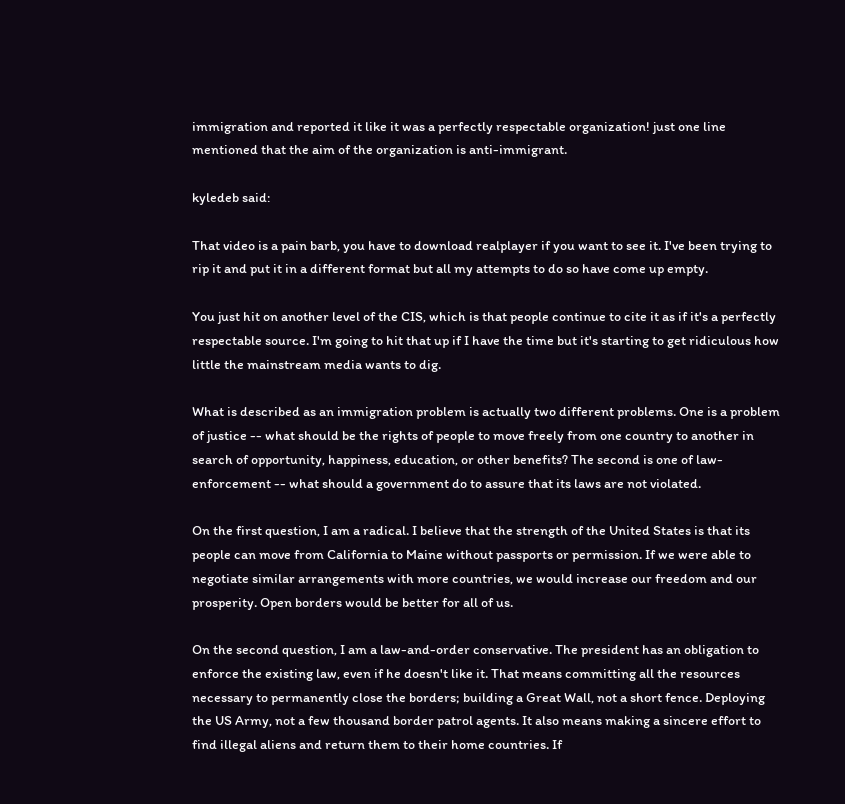immigration and reported it like it was a perfectly respectable organization! just one line mentioned that the aim of the organization is anti-immigrant.

kyledeb said:

That video is a pain barb, you have to download realplayer if you want to see it. I've been trying to rip it and put it in a different format but all my attempts to do so have come up empty.

You just hit on another level of the CIS, which is that people continue to cite it as if it's a perfectly respectable source. I'm going to hit that up if I have the time but it's starting to get ridiculous how little the mainstream media wants to dig.

What is described as an immigration problem is actually two different problems. One is a problem of justice -- what should be the rights of people to move freely from one country to another in search of opportunity, happiness, education, or other benefits? The second is one of law-enforcement -- what should a government do to assure that its laws are not violated.

On the first question, I am a radical. I believe that the strength of the United States is that its people can move from California to Maine without passports or permission. If we were able to negotiate similar arrangements with more countries, we would increase our freedom and our prosperity. Open borders would be better for all of us.

On the second question, I am a law-and-order conservative. The president has an obligation to enforce the existing law, even if he doesn't like it. That means committing all the resources necessary to permanently close the borders; building a Great Wall, not a short fence. Deploying the US Army, not a few thousand border patrol agents. It also means making a sincere effort to find illegal aliens and return them to their home countries. If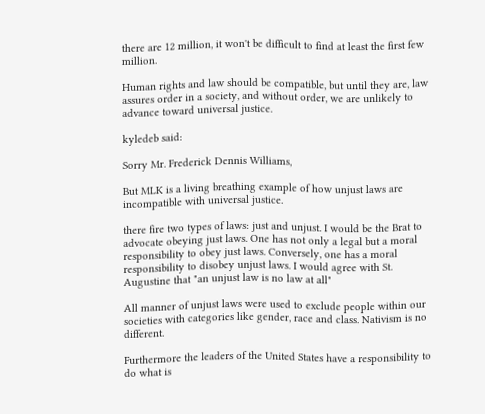there are 12 million, it won't be difficult to find at least the first few million.

Human rights and law should be compatible, but until they are, law assures order in a society, and without order, we are unlikely to advance toward universal justice.

kyledeb said:

Sorry Mr. Frederick Dennis Williams,

But MLK is a living breathing example of how unjust laws are incompatible with universal justice.

there fire two types of laws: just and unjust. I would be the Brat to advocate obeying just laws. One has not only a legal but a moral responsibility to obey just laws. Conversely, one has a moral responsibility to disobey unjust laws. I would agree with St. Augustine that "an unjust law is no law at all"

All manner of unjust laws were used to exclude people within our societies with categories like gender, race and class. Nativism is no different.

Furthermore the leaders of the United States have a responsibility to do what is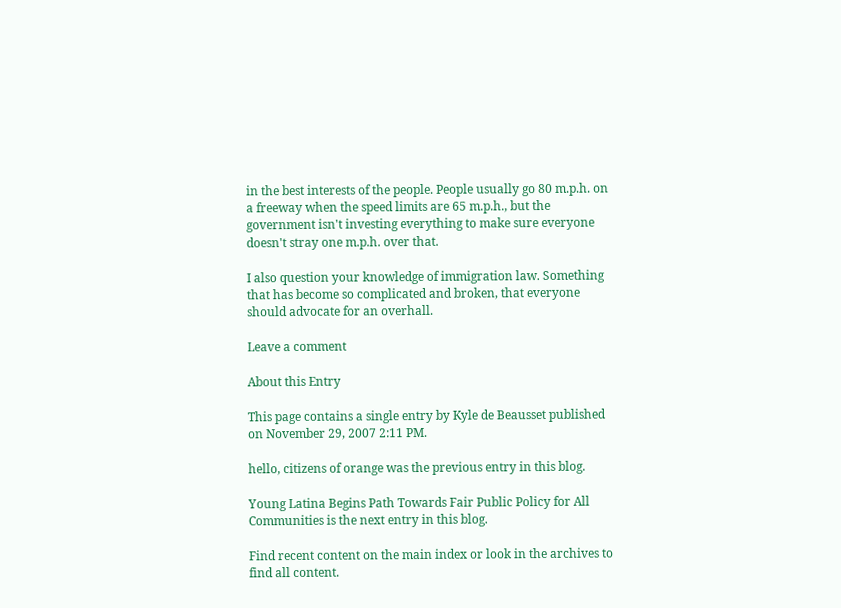in the best interests of the people. People usually go 80 m.p.h. on a freeway when the speed limits are 65 m.p.h., but the government isn't investing everything to make sure everyone doesn't stray one m.p.h. over that.

I also question your knowledge of immigration law. Something that has become so complicated and broken, that everyone should advocate for an overhall.

Leave a comment

About this Entry

This page contains a single entry by Kyle de Beausset published on November 29, 2007 2:11 PM.

hello, citizens of orange was the previous entry in this blog.

Young Latina Begins Path Towards Fair Public Policy for All Communities is the next entry in this blog.

Find recent content on the main index or look in the archives to find all content.